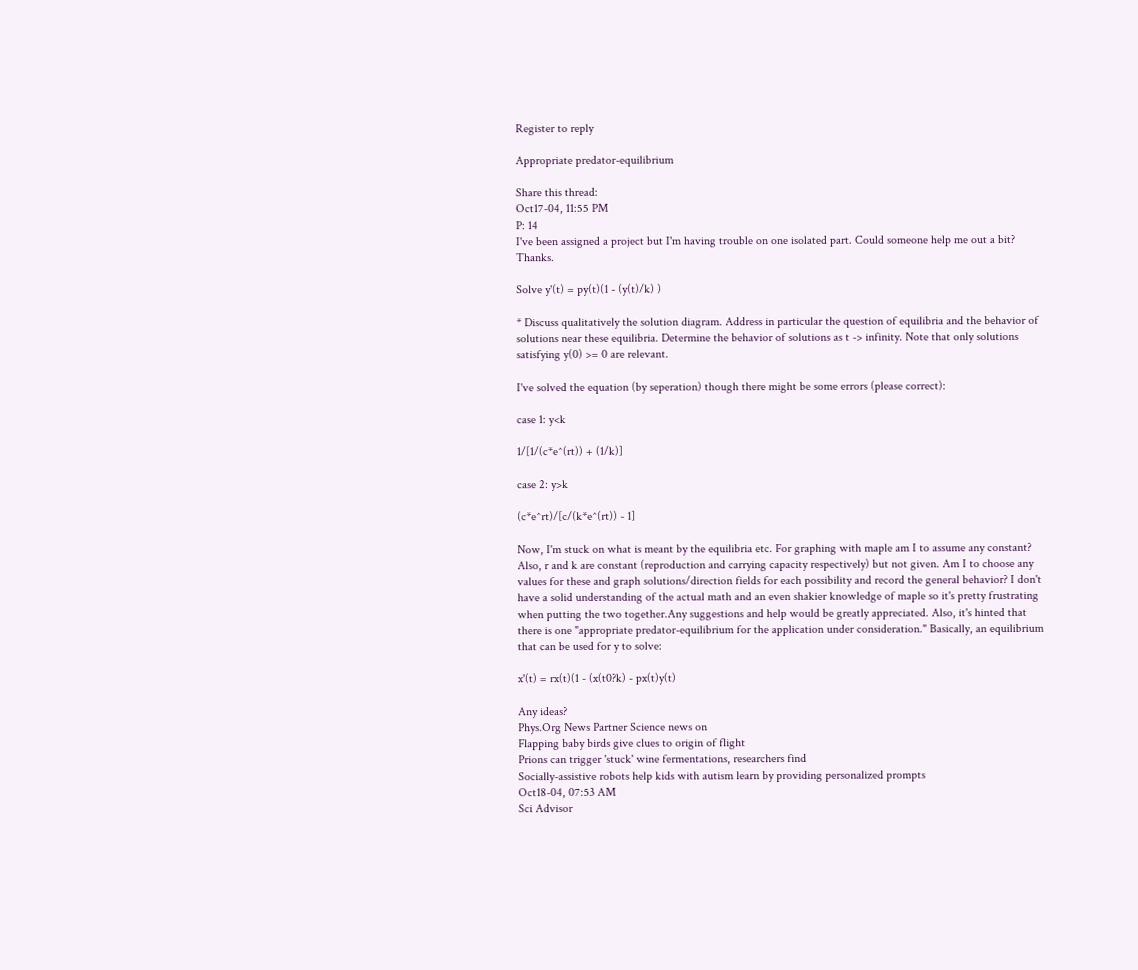Register to reply

Appropriate predator-equilibrium

Share this thread:
Oct17-04, 11:55 PM
P: 14
I've been assigned a project but I'm having trouble on one isolated part. Could someone help me out a bit? Thanks.

Solve y'(t) = py(t)(1 - (y(t)/k) )

* Discuss qualitatively the solution diagram. Address in particular the question of equilibria and the behavior of solutions near these equilibria. Determine the behavior of solutions as t -> infinity. Note that only solutions satisfying y(0) >= 0 are relevant.

I've solved the equation (by seperation) though there might be some errors (please correct):

case 1: y<k

1/[1/(c*e^(rt)) + (1/k)]

case 2: y>k

(c*e^rt)/[c/(k*e^(rt)) - 1]

Now, I'm stuck on what is meant by the equilibria etc. For graphing with maple am I to assume any constant? Also, r and k are constant (reproduction and carrying capacity respectively) but not given. Am I to choose any values for these and graph solutions/direction fields for each possibility and record the general behavior? I don't have a solid understanding of the actual math and an even shakier knowledge of maple so it's pretty frustrating when putting the two together.Any suggestions and help would be greatly appreciated. Also, it's hinted that there is one "appropriate predator-equilibrium for the application under consideration." Basically, an equilibrium that can be used for y to solve:

x'(t) = rx(t)(1 - (x(t0?k) - px(t)y(t)

Any ideas?
Phys.Org News Partner Science news on
Flapping baby birds give clues to origin of flight
Prions can trigger 'stuck' wine fermentations, researchers find
Socially-assistive robots help kids with autism learn by providing personalized prompts
Oct18-04, 07:53 AM
Sci Advisor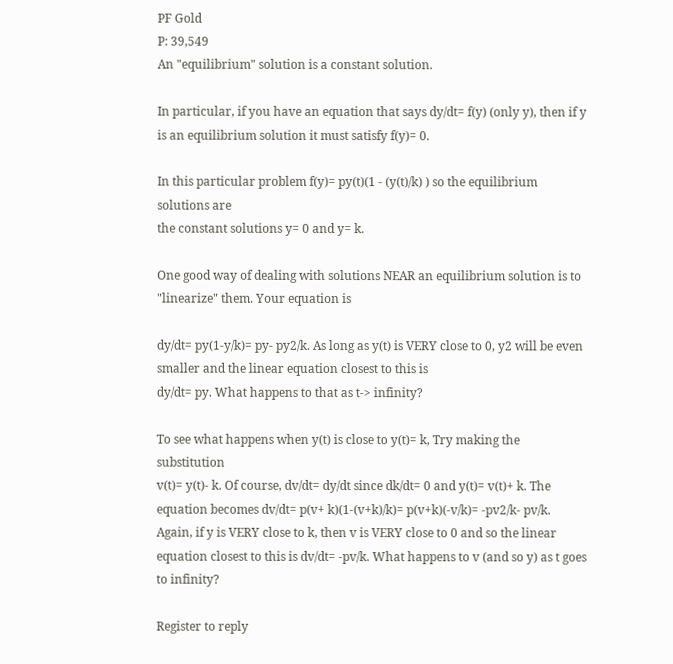PF Gold
P: 39,549
An "equilibrium" solution is a constant solution.

In particular, if you have an equation that says dy/dt= f(y) (only y), then if y is an equilibrium solution it must satisfy f(y)= 0.

In this particular problem f(y)= py(t)(1 - (y(t)/k) ) so the equilibrium solutions are
the constant solutions y= 0 and y= k.

One good way of dealing with solutions NEAR an equilibrium solution is to "linearize" them. Your equation is

dy/dt= py(1-y/k)= py- py2/k. As long as y(t) is VERY close to 0, y2 will be even smaller and the linear equation closest to this is
dy/dt= py. What happens to that as t-> infinity?

To see what happens when y(t) is close to y(t)= k, Try making the substitution
v(t)= y(t)- k. Of course, dv/dt= dy/dt since dk/dt= 0 and y(t)= v(t)+ k. The equation becomes dv/dt= p(v+ k)(1-(v+k)/k)= p(v+k)(-v/k)= -pv2/k- pv/k.
Again, if y is VERY close to k, then v is VERY close to 0 and so the linear equation closest to this is dv/dt= -pv/k. What happens to v (and so y) as t goes to infinity?

Register to reply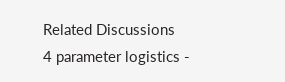Related Discussions
4 parameter logistics -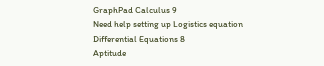GraphPad Calculus 9
Need help setting up Logistics equation Differential Equations 8
Aptitude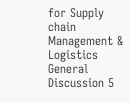for Supply chain Management & Logistics General Discussion 5